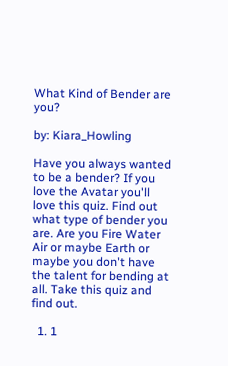What Kind of Bender are you?

by: Kiara_Howling

Have you always wanted to be a bender? If you love the Avatar you'll love this quiz. Find out what type of bender you are. Are you Fire Water Air or maybe Earth or maybe you don't have the talent for bending at all. Take this quiz and find out.

  1. 1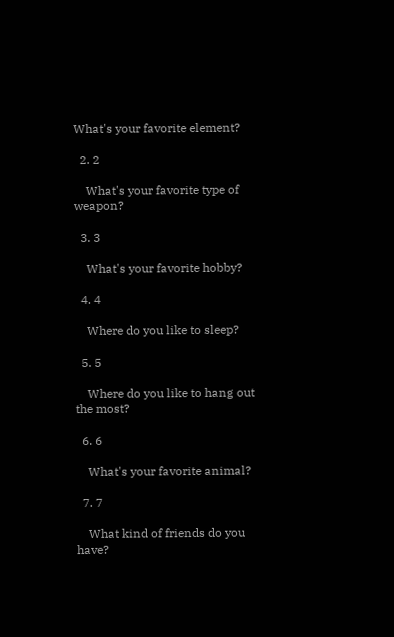What's your favorite element?

  2. 2

    What's your favorite type of weapon?

  3. 3

    What's your favorite hobby?

  4. 4

    Where do you like to sleep?

  5. 5

    Where do you like to hang out the most?

  6. 6

    What's your favorite animal?

  7. 7

    What kind of friends do you have?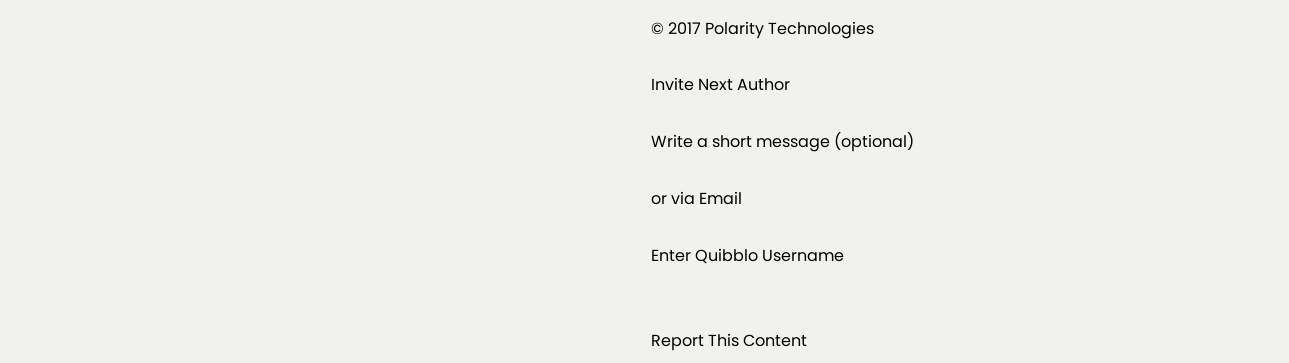© 2017 Polarity Technologies

Invite Next Author

Write a short message (optional)

or via Email

Enter Quibblo Username


Report This Content